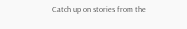Catch up on stories from the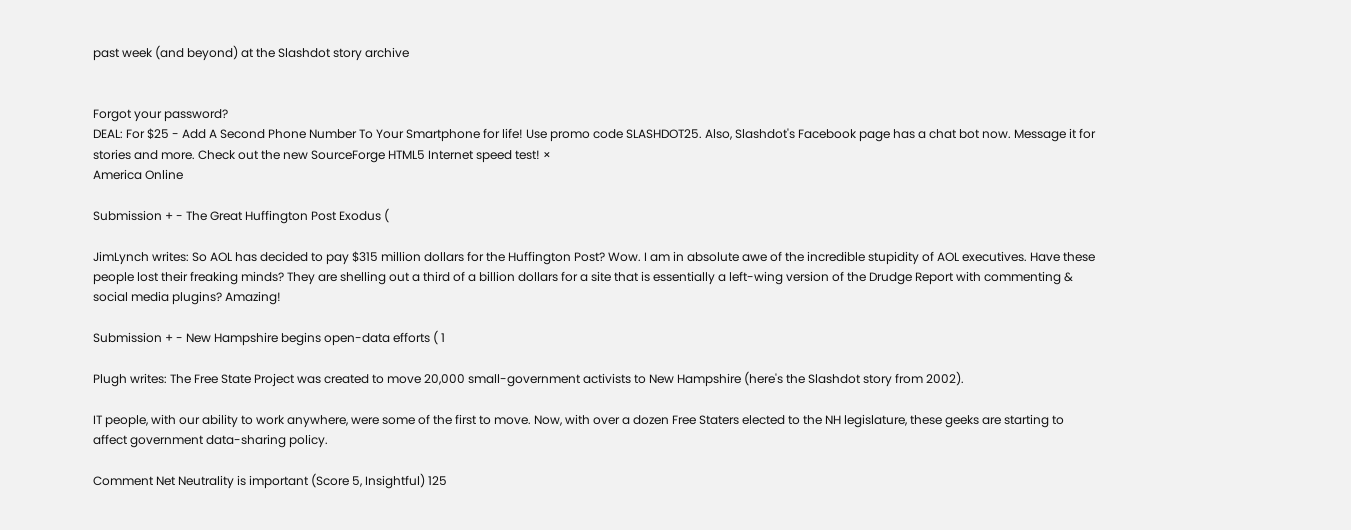past week (and beyond) at the Slashdot story archive


Forgot your password?
DEAL: For $25 - Add A Second Phone Number To Your Smartphone for life! Use promo code SLASHDOT25. Also, Slashdot's Facebook page has a chat bot now. Message it for stories and more. Check out the new SourceForge HTML5 Internet speed test! ×
America Online

Submission + - The Great Huffington Post Exodus (

JimLynch writes: So AOL has decided to pay $315 million dollars for the Huffington Post? Wow. I am in absolute awe of the incredible stupidity of AOL executives. Have these people lost their freaking minds? They are shelling out a third of a billion dollars for a site that is essentially a left-wing version of the Drudge Report with commenting & social media plugins? Amazing!

Submission + - New Hampshire begins open-data efforts ( 1

Plugh writes: The Free State Project was created to move 20,000 small-government activists to New Hampshire (here's the Slashdot story from 2002).

IT people, with our ability to work anywhere, were some of the first to move. Now, with over a dozen Free Staters elected to the NH legislature, these geeks are starting to affect government data-sharing policy.

Comment Net Neutrality is important (Score 5, Insightful) 125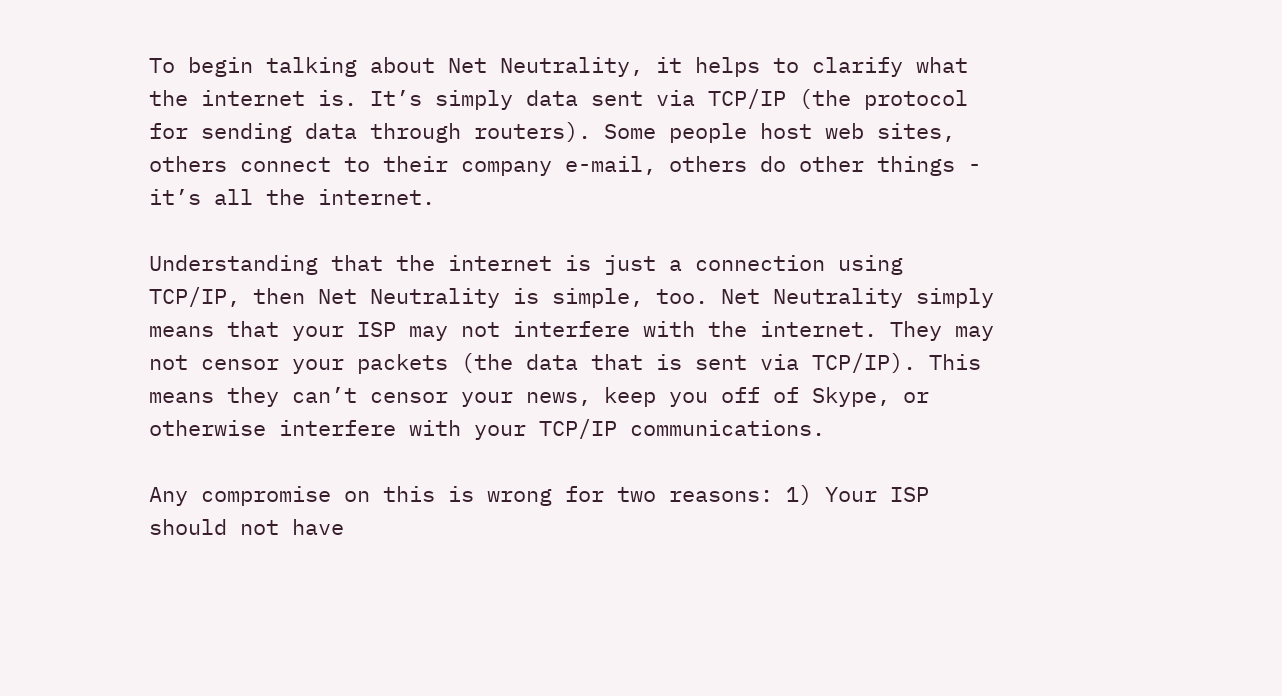To begin talking about Net Neutrality, it helps to clarify what the internet is. It’s simply data sent via TCP/IP (the protocol for sending data through routers). Some people host web sites, others connect to their company e-mail, others do other things - it’s all the internet.

Understanding that the internet is just a connection using TCP/IP, then Net Neutrality is simple, too. Net Neutrality simply means that your ISP may not interfere with the internet. They may not censor your packets (the data that is sent via TCP/IP). This means they can’t censor your news, keep you off of Skype, or otherwise interfere with your TCP/IP communications.

Any compromise on this is wrong for two reasons: 1) Your ISP should not have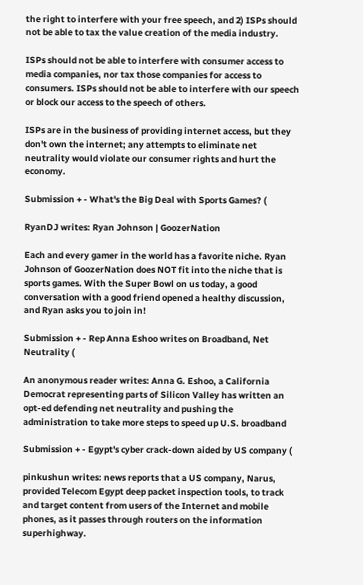the right to interfere with your free speech, and 2) ISPs should not be able to tax the value creation of the media industry.

ISPs should not be able to interfere with consumer access to media companies, nor tax those companies for access to consumers. ISPs should not be able to interfere with our speech or block our access to the speech of others.

ISPs are in the business of providing internet access, but they don't own the internet; any attempts to eliminate net neutrality would violate our consumer rights and hurt the economy.

Submission + - What's the Big Deal with Sports Games? (

RyanDJ writes: Ryan Johnson | GoozerNation

Each and every gamer in the world has a favorite niche. Ryan Johnson of GoozerNation does NOT fit into the niche that is sports games. With the Super Bowl on us today, a good conversation with a good friend opened a healthy discussion, and Ryan asks you to join in!

Submission + - Rep Anna Eshoo writes on Broadband, Net Neutrality (

An anonymous reader writes: Anna G. Eshoo, a California Democrat representing parts of Silicon Valley has written an opt-ed defending net neutrality and pushing the administration to take more steps to speed up U.S. broadband

Submission + - Egypt's cyber crack-down aided by US company (

pinkushun writes: news reports that a US company, Narus, provided Telecom Egypt deep packet inspection tools, to track and target content from users of the Internet and mobile phones, as it passes through routers on the information superhighway.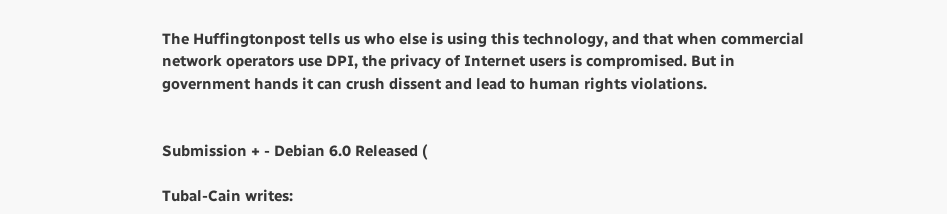The Huffingtonpost tells us who else is using this technology, and that when commercial network operators use DPI, the privacy of Internet users is compromised. But in government hands it can crush dissent and lead to human rights violations.


Submission + - Debian 6.0 Released (

Tubal-Cain writes: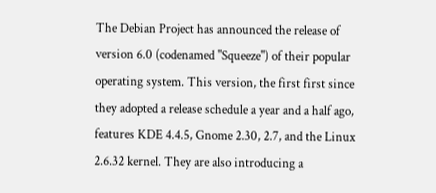The Debian Project has announced the release of version 6.0 (codenamed "Squeeze") of their popular operating system. This version, the first first since they adopted a release schedule a year and a half ago, features KDE 4.4.5, Gnome 2.30, 2.7, and the Linux 2.6.32 kernel. They are also introducing a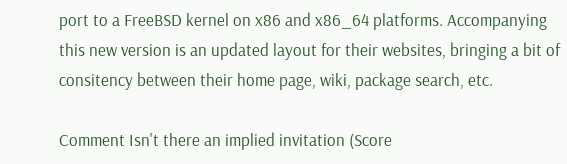port to a FreeBSD kernel on x86 and x86_64 platforms. Accompanying this new version is an updated layout for their websites, bringing a bit of consitency between their home page, wiki, package search, etc.

Comment Isn't there an implied invitation (Score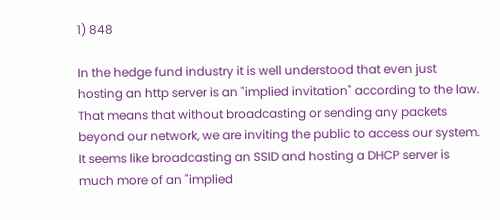1) 848

In the hedge fund industry it is well understood that even just hosting an http server is an "implied invitation" according to the law. That means that without broadcasting or sending any packets beyond our network, we are inviting the public to access our system. It seems like broadcasting an SSID and hosting a DHCP server is much more of an "implied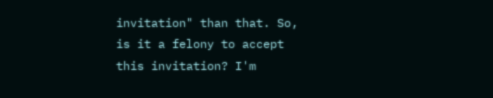invitation" than that. So, is it a felony to accept this invitation? I'm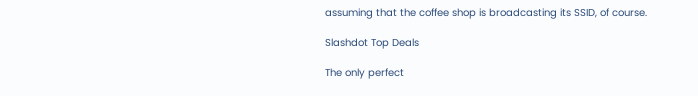assuming that the coffee shop is broadcasting its SSID, of course.

Slashdot Top Deals

The only perfect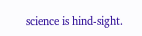science is hind-sight.